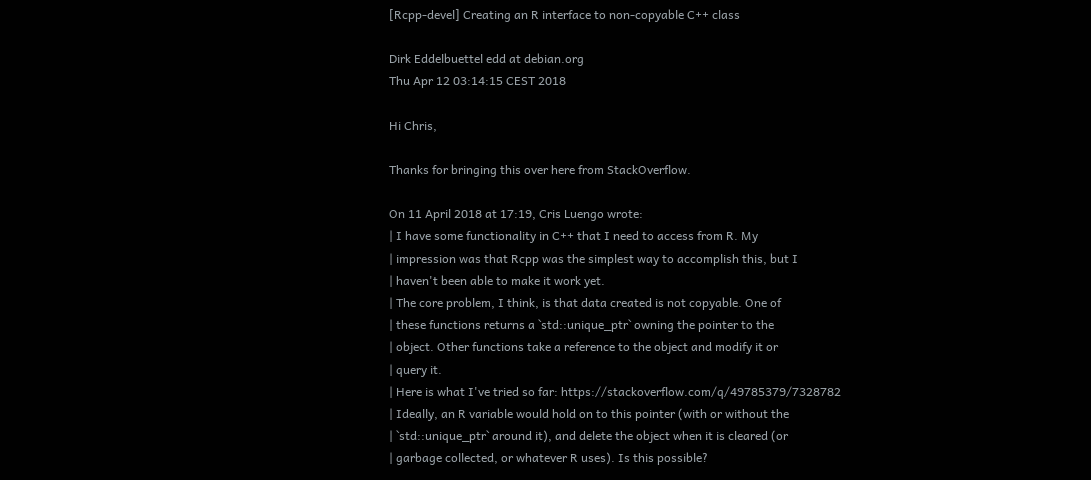[Rcpp-devel] Creating an R interface to non-copyable C++ class

Dirk Eddelbuettel edd at debian.org
Thu Apr 12 03:14:15 CEST 2018

Hi Chris,

Thanks for bringing this over here from StackOverflow.

On 11 April 2018 at 17:19, Cris Luengo wrote:
| I have some functionality in C++ that I need to access from R. My
| impression was that Rcpp was the simplest way to accomplish this, but I
| haven't been able to make it work yet.
| The core problem, I think, is that data created is not copyable. One of
| these functions returns a `std::unique_ptr` owning the pointer to the
| object. Other functions take a reference to the object and modify it or
| query it.
| Here is what I've tried so far: https://stackoverflow.com/q/49785379/7328782
| Ideally, an R variable would hold on to this pointer (with or without the
| `std::unique_ptr` around it), and delete the object when it is cleared (or
| garbage collected, or whatever R uses). Is this possible?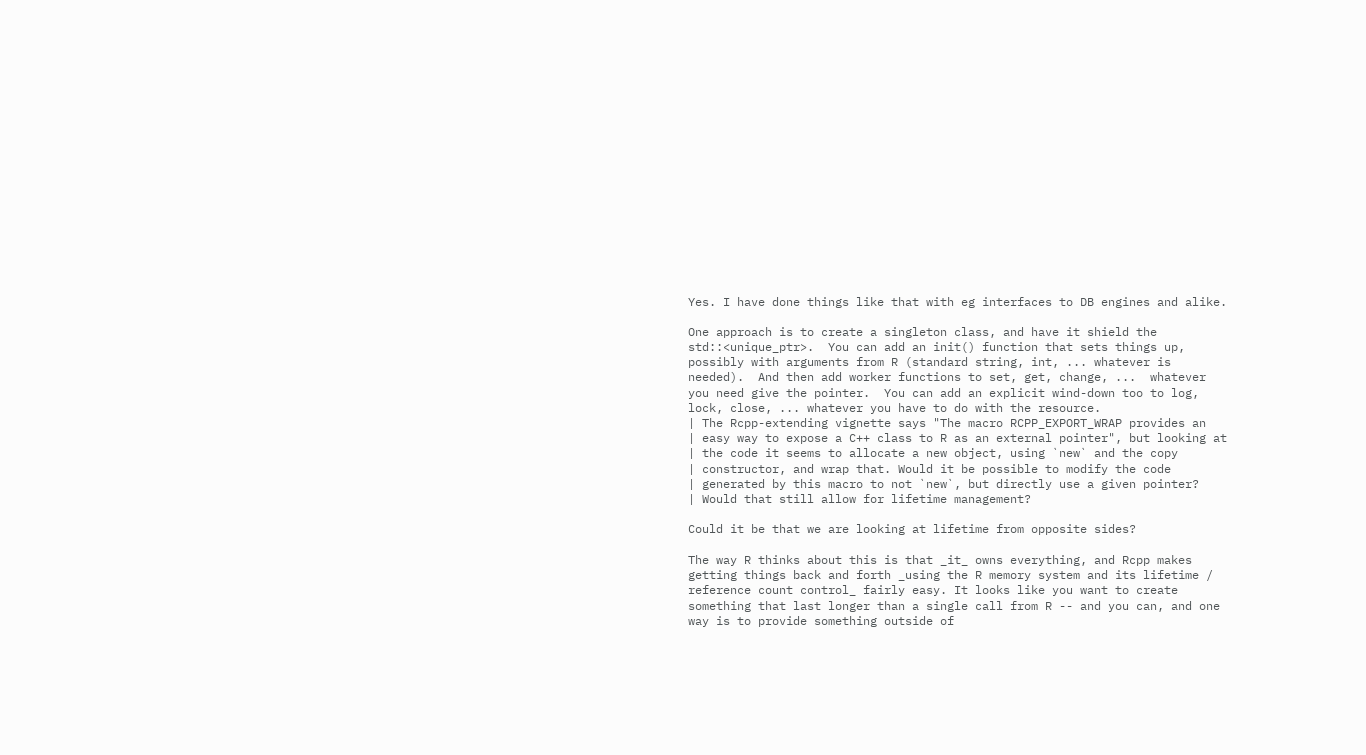Yes. I have done things like that with eg interfaces to DB engines and alike.

One approach is to create a singleton class, and have it shield the
std::<unique_ptr>.  You can add an init() function that sets things up,
possibly with arguments from R (standard string, int, ... whatever is
needed).  And then add worker functions to set, get, change, ...  whatever
you need give the pointer.  You can add an explicit wind-down too to log,
lock, close, ... whatever you have to do with the resource.
| The Rcpp-extending vignette says "The macro RCPP_EXPORT_WRAP provides an
| easy way to expose a C++ class to R as an external pointer", but looking at
| the code it seems to allocate a new object, using `new` and the copy
| constructor, and wrap that. Would it be possible to modify the code
| generated by this macro to not `new`, but directly use a given pointer?
| Would that still allow for lifetime management?

Could it be that we are looking at lifetime from opposite sides?

The way R thinks about this is that _it_ owns everything, and Rcpp makes
getting things back and forth _using the R memory system and its lifetime /
reference count control_ fairly easy. It looks like you want to create
something that last longer than a single call from R -- and you can, and one
way is to provide something outside of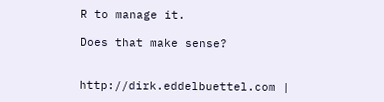R to manage it.

Does that make sense?


http://dirk.eddelbuettel.com |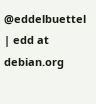@eddelbuettel | edd at debian.org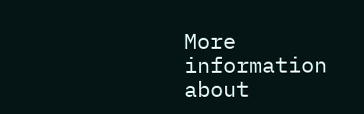More information about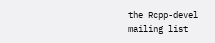the Rcpp-devel mailing list